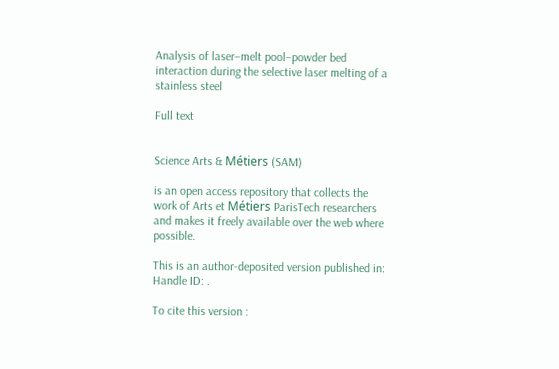Analysis of laser–melt pool–powder bed interaction during the selective laser melting of a stainless steel

Full text


Science Arts & Métiers (SAM)

is an open access repository that collects the work of Arts et Métiers ParisTech researchers and makes it freely available over the web where possible.

This is an author-deposited version published in: Handle ID: .

To cite this version :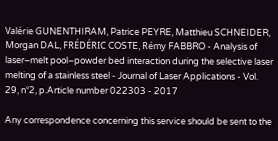Valérie GUNENTHIRAM, Patrice PEYRE, Matthieu SCHNEIDER, Morgan DAL, FRÉDÉRIC COSTE, Rémy FABBRO - Analysis of laser–melt pool–powder bed interaction during the selective laser melting of a stainless steel - Journal of Laser Applications - Vol. 29, n°2, p.Article number 022303 - 2017

Any correspondence concerning this service should be sent to the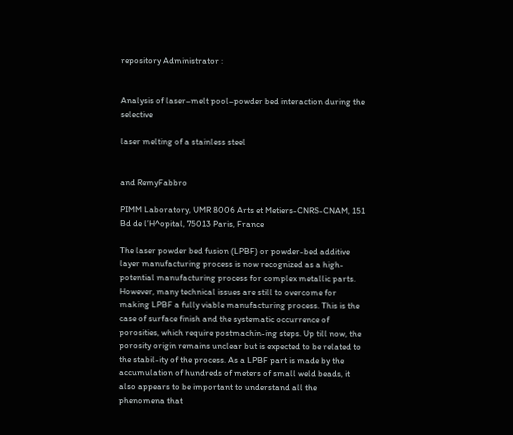repository Administrator :


Analysis of laser–melt pool–powder bed interaction during the selective

laser melting of a stainless steel


and RemyFabbro

PIMM Laboratory, UMR 8006 Arts et Metiers-CNRS-CNAM, 151 Bd de l’H^opital, 75013 Paris, France

The laser powder bed fusion (LPBF) or powder-bed additive layer manufacturing process is now recognized as a high-potential manufacturing process for complex metallic parts. However, many technical issues are still to overcome for making LPBF a fully viable manufacturing process. This is the case of surface finish and the systematic occurrence of porosities, which require postmachin-ing steps. Up till now, the porosity origin remains unclear but is expected to be related to the stabil-ity of the process. As a LPBF part is made by the accumulation of hundreds of meters of small weld beads, it also appears to be important to understand all the phenomena that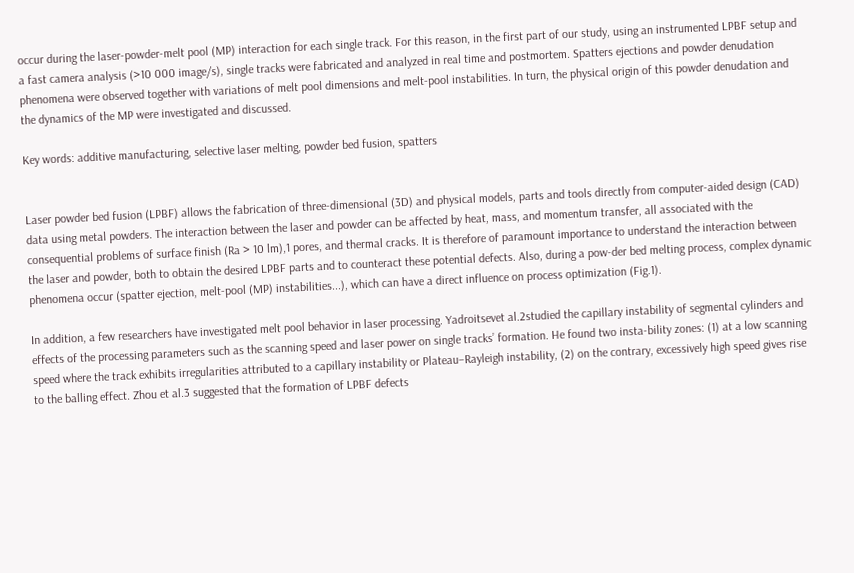occur during the laser-powder-melt pool (MP) interaction for each single track. For this reason, in the first part of our study, using an instrumented LPBF setup and a fast camera analysis (>10 000 image/s), single tracks were fabricated and analyzed in real time and postmortem. Spatters ejections and powder denudation phenomena were observed together with variations of melt pool dimensions and melt-pool instabilities. In turn, the physical origin of this powder denudation and the dynamics of the MP were investigated and discussed.

Key words: additive manufacturing, selective laser melting, powder bed fusion, spatters


Laser powder bed fusion (LPBF) allows the fabrication of three-dimensional (3D) and physical models, parts and tools directly from computer-aided design (CAD) data using metal powders. The interaction between the laser and powder can be affected by heat, mass, and momentum transfer, all associated with the consequential problems of surface finish (Ra > 10 lm),1 pores, and thermal cracks. It is therefore of paramount importance to understand the interaction between the laser and powder, both to obtain the desired LPBF parts and to counteract these potential defects. Also, during a pow-der bed melting process, complex dynamic phenomena occur (spatter ejection, melt-pool (MP) instabilities...), which can have a direct influence on process optimization (Fig.1).

In addition, a few researchers have investigated melt pool behavior in laser processing. Yadroitsevet al.2studied the capillary instability of segmental cylinders and effects of the processing parameters such as the scanning speed and laser power on single tracks’ formation. He found two insta-bility zones: (1) at a low scanning speed where the track exhibits irregularities attributed to a capillary instability or Plateau–Rayleigh instability, (2) on the contrary, excessively high speed gives rise to the balling effect. Zhou et al.3 suggested that the formation of LPBF defects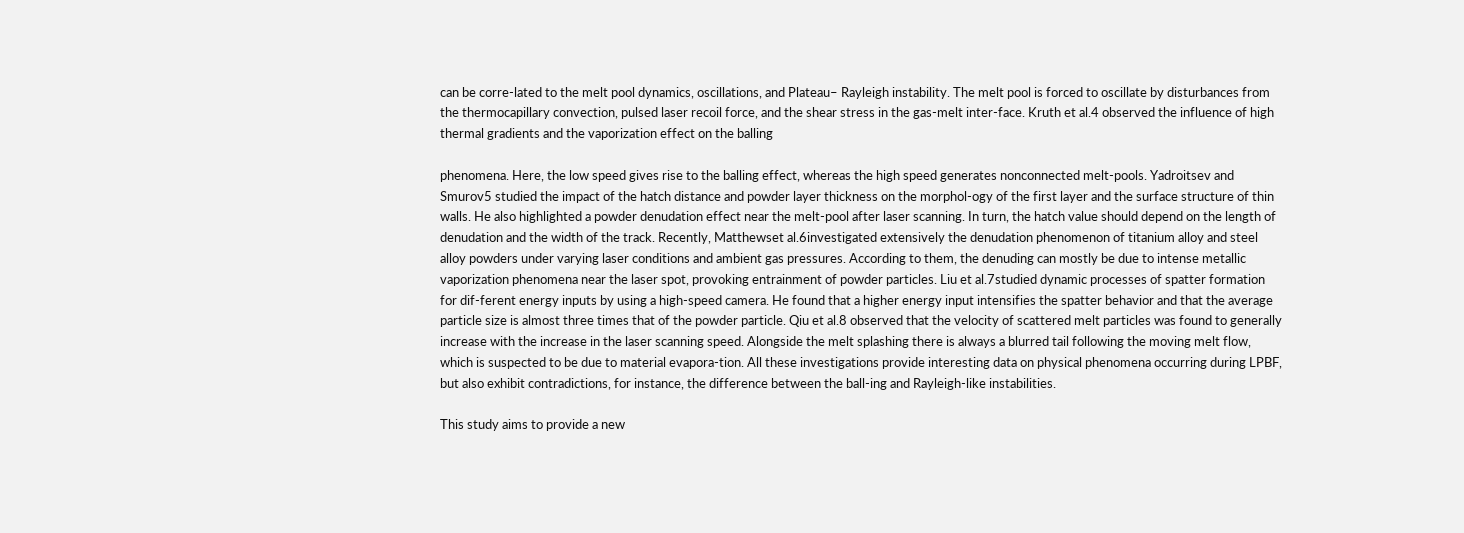can be corre-lated to the melt pool dynamics, oscillations, and Plateau– Rayleigh instability. The melt pool is forced to oscillate by disturbances from the thermocapillary convection, pulsed laser recoil force, and the shear stress in the gas-melt inter-face. Kruth et al.4 observed the influence of high thermal gradients and the vaporization effect on the balling

phenomena. Here, the low speed gives rise to the balling effect, whereas the high speed generates nonconnected melt-pools. Yadroitsev and Smurov5 studied the impact of the hatch distance and powder layer thickness on the morphol-ogy of the first layer and the surface structure of thin walls. He also highlighted a powder denudation effect near the melt-pool after laser scanning. In turn, the hatch value should depend on the length of denudation and the width of the track. Recently, Matthewset al.6investigated extensively the denudation phenomenon of titanium alloy and steel alloy powders under varying laser conditions and ambient gas pressures. According to them, the denuding can mostly be due to intense metallic vaporization phenomena near the laser spot, provoking entrainment of powder particles. Liu et al.7studied dynamic processes of spatter formation for dif-ferent energy inputs by using a high-speed camera. He found that a higher energy input intensifies the spatter behavior and that the average particle size is almost three times that of the powder particle. Qiu et al.8 observed that the velocity of scattered melt particles was found to generally increase with the increase in the laser scanning speed. Alongside the melt splashing there is always a blurred tail following the moving melt flow, which is suspected to be due to material evapora-tion. All these investigations provide interesting data on physical phenomena occurring during LPBF, but also exhibit contradictions, for instance, the difference between the ball-ing and Rayleigh-like instabilities.

This study aims to provide a new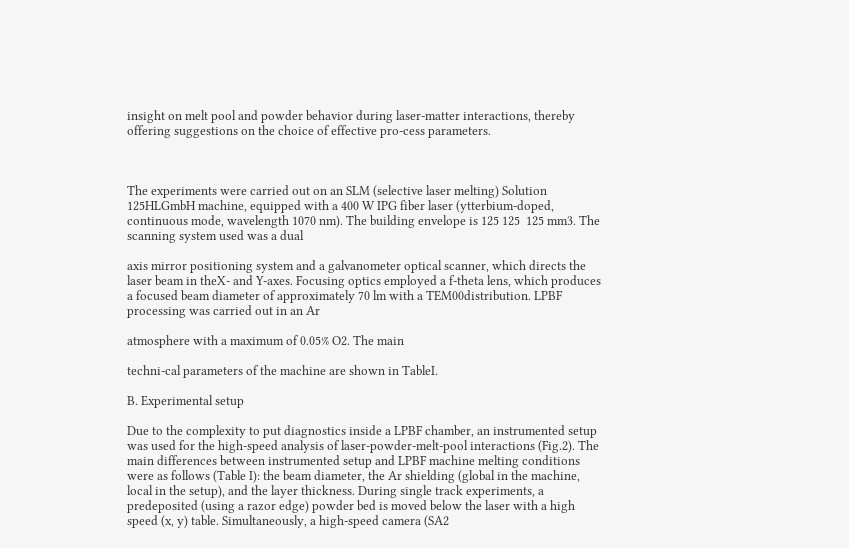insight on melt pool and powder behavior during laser-matter interactions, thereby offering suggestions on the choice of effective pro-cess parameters.



The experiments were carried out on an SLM (selective laser melting) Solution 125HLGmbH machine, equipped with a 400 W IPG fiber laser (ytterbium-doped, continuous mode, wavelength 1070 nm). The building envelope is 125 125  125 mm3. The scanning system used was a dual

axis mirror positioning system and a galvanometer optical scanner, which directs the laser beam in theX- and Y-axes. Focusing optics employed a f-theta lens, which produces a focused beam diameter of approximately 70 lm with a TEM00distribution. LPBF processing was carried out in an Ar

atmosphere with a maximum of 0.05% O2. The main

techni-cal parameters of the machine are shown in TableI.

B. Experimental setup

Due to the complexity to put diagnostics inside a LPBF chamber, an instrumented setup was used for the high-speed analysis of laser-powder-melt-pool interactions (Fig.2). The main differences between instrumented setup and LPBF machine melting conditions were as follows (Table I): the beam diameter, the Ar shielding (global in the machine, local in the setup), and the layer thickness. During single track experiments, a predeposited (using a razor edge) powder bed is moved below the laser with a high speed (x, y) table. Simultaneously, a high-speed camera (SA2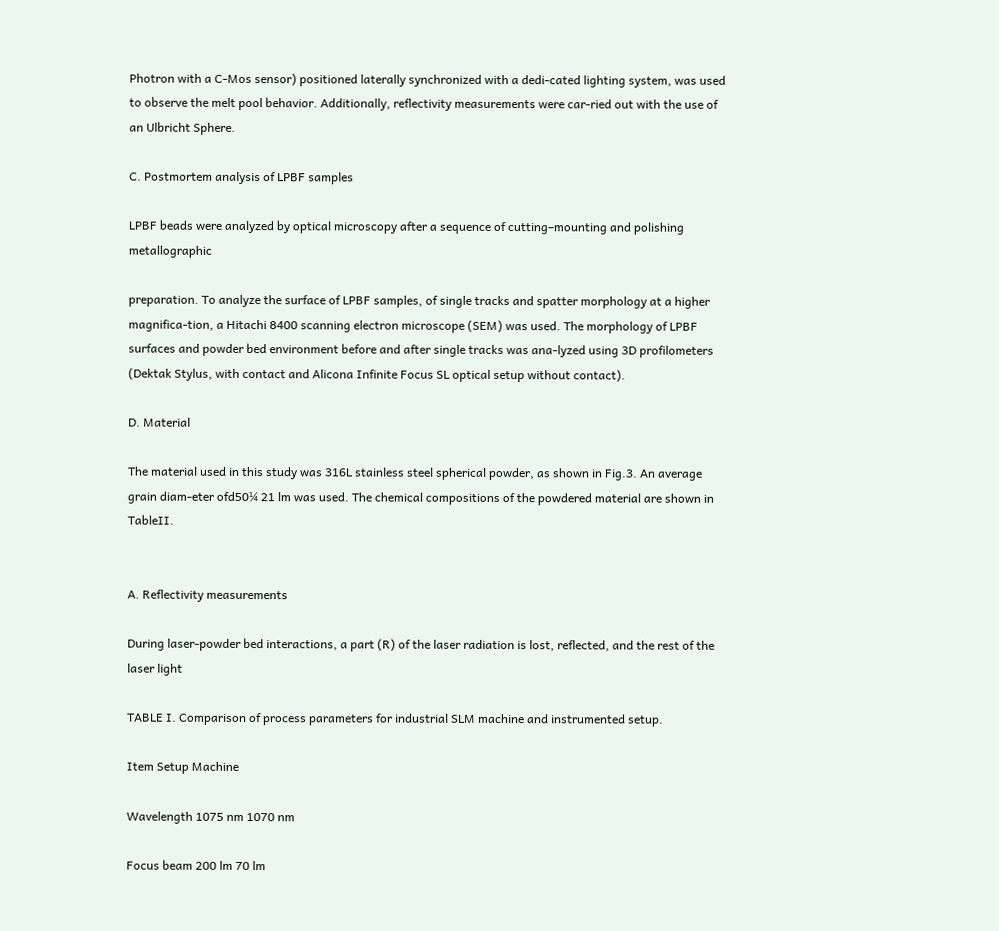Photron with a C-Mos sensor) positioned laterally synchronized with a dedi-cated lighting system, was used to observe the melt pool behavior. Additionally, reflectivity measurements were car-ried out with the use of an Ulbricht Sphere.

C. Postmortem analysis of LPBF samples

LPBF beads were analyzed by optical microscopy after a sequence of cutting–mounting and polishing metallographic

preparation. To analyze the surface of LPBF samples, of single tracks and spatter morphology at a higher magnifica-tion, a Hitachi 8400 scanning electron microscope (SEM) was used. The morphology of LPBF surfaces and powder bed environment before and after single tracks was ana-lyzed using 3D profilometers (Dektak Stylus, with contact and Alicona Infinite Focus SL optical setup without contact).

D. Material

The material used in this study was 316L stainless steel spherical powder, as shown in Fig.3. An average grain diam-eter ofd50¼ 21 lm was used. The chemical compositions of the powdered material are shown in TableII.


A. Reflectivity measurements

During laser-powder bed interactions, a part (R) of the laser radiation is lost, reflected, and the rest of the laser light

TABLE I. Comparison of process parameters for industrial SLM machine and instrumented setup.

Item Setup Machine

Wavelength 1075 nm 1070 nm

Focus beam 200 lm 70 lm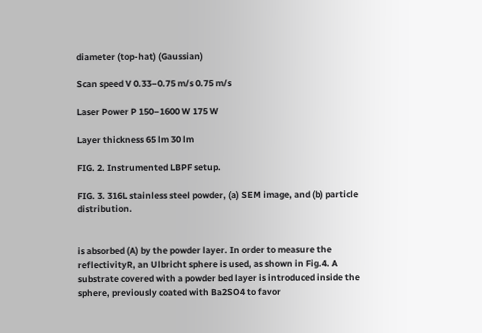diameter (top-hat) (Gaussian)

Scan speed V 0.33–0.75 m/s 0.75 m/s

Laser Power P 150–1600 W 175 W

Layer thickness 65 lm 30 lm

FIG. 2. Instrumented LBPF setup.

FIG. 3. 316L stainless steel powder, (a) SEM image, and (b) particle distribution.


is absorbed (A) by the powder layer. In order to measure the reflectivityR, an Ulbricht sphere is used, as shown in Fig.4. A substrate covered with a powder bed layer is introduced inside the sphere, previously coated with Ba2SO4 to favor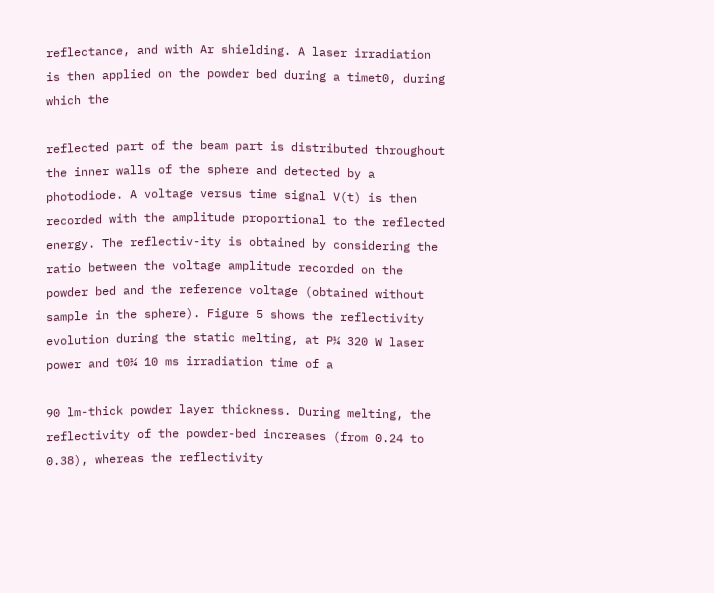reflectance, and with Ar shielding. A laser irradiation is then applied on the powder bed during a timet0, during which the

reflected part of the beam part is distributed throughout the inner walls of the sphere and detected by a photodiode. A voltage versus time signal V(t) is then recorded with the amplitude proportional to the reflected energy. The reflectiv-ity is obtained by considering the ratio between the voltage amplitude recorded on the powder bed and the reference voltage (obtained without sample in the sphere). Figure 5 shows the reflectivity evolution during the static melting, at P¼ 320 W laser power and t0¼ 10 ms irradiation time of a

90 lm-thick powder layer thickness. During melting, the reflectivity of the powder-bed increases (from 0.24 to 0.38), whereas the reflectivity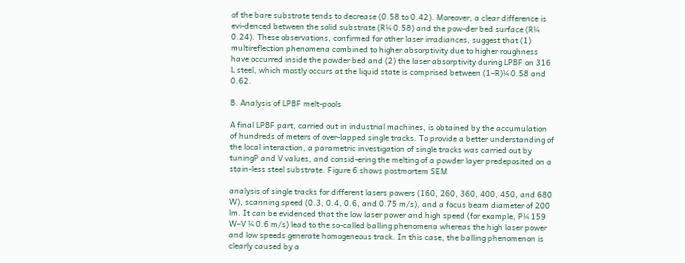of the bare substrate tends to decrease (0.58 to 0.42). Moreover, a clear difference is evi-denced between the solid substrate (R¼ 0.58) and the pow-der bed surface (R¼ 0.24). These observations, confirmed for other laser irradiances, suggest that (1) multireflection phenomena combined to higher absorptivity due to higher roughness have occurred inside the powder bed and (2) the laser absorptivity during LPBF on 316 L steel, which mostly occurs at the liquid state is comprised between (1–R)¼ 0.58 and 0.62.

B. Analysis of LPBF melt-pools

A final LPBF part, carried out in industrial machines, is obtained by the accumulation of hundreds of meters of over-lapped single tracks. To provide a better understanding of the local interaction, a parametric investigation of single tracks was carried out by tuningP and V values, and consid-ering the melting of a powder layer predeposited on a stain-less steel substrate. Figure 6 shows postmortem SEM

analysis of single tracks for different lasers powers (160, 260, 360, 400, 450, and 680 W), scanning speed (0.3, 0.4, 0.6, and 0.75 m/s), and a focus beam diameter of 200 lm. It can be evidenced that the low laser power and high speed (for example, P¼ 159 W–V ¼ 0.6 m/s) lead to the so-called balling phenomena whereas the high laser power and low speeds generate homogeneous track. In this case, the balling phenomenon is clearly caused by a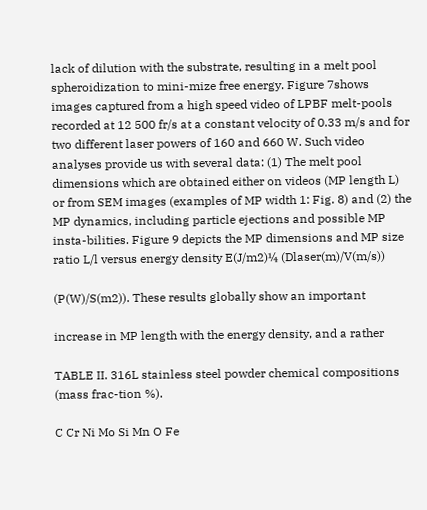lack of dilution with the substrate, resulting in a melt pool spheroidization to mini-mize free energy. Figure 7shows images captured from a high speed video of LPBF melt-pools recorded at 12 500 fr/s at a constant velocity of 0.33 m/s and for two different laser powers of 160 and 660 W. Such video analyses provide us with several data: (1) The melt pool dimensions which are obtained either on videos (MP length L) or from SEM images (examples of MP width 1: Fig. 8) and (2) the MP dynamics, including particle ejections and possible MP insta-bilities. Figure 9 depicts the MP dimensions and MP size ratio L/l versus energy density E(J/m2)¼ (Dlaser(m)/V(m/s))

(P(W)/S(m2)). These results globally show an important

increase in MP length with the energy density, and a rather

TABLE II. 316L stainless steel powder chemical compositions (mass frac-tion %).

C Cr Ni Mo Si Mn O Fe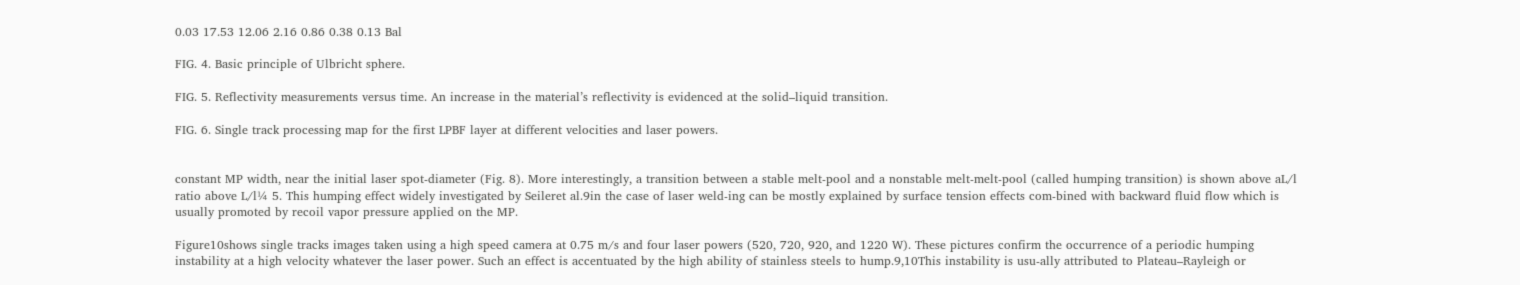0.03 17.53 12.06 2.16 0.86 0.38 0.13 Bal

FIG. 4. Basic principle of Ulbricht sphere.

FIG. 5. Reflectivity measurements versus time. An increase in the material’s reflectivity is evidenced at the solid–liquid transition.

FIG. 6. Single track processing map for the first LPBF layer at different velocities and laser powers.


constant MP width, near the initial laser spot-diameter (Fig. 8). More interestingly, a transition between a stable melt-pool and a nonstable melt-melt-pool (called humping transition) is shown above aL/l ratio above L/l¼ 5. This humping effect widely investigated by Seileret al.9in the case of laser weld-ing can be mostly explained by surface tension effects com-bined with backward fluid flow which is usually promoted by recoil vapor pressure applied on the MP.

Figure10shows single tracks images taken using a high speed camera at 0.75 m/s and four laser powers (520, 720, 920, and 1220 W). These pictures confirm the occurrence of a periodic humping instability at a high velocity whatever the laser power. Such an effect is accentuated by the high ability of stainless steels to hump.9,10This instability is usu-ally attributed to Plateau–Rayleigh or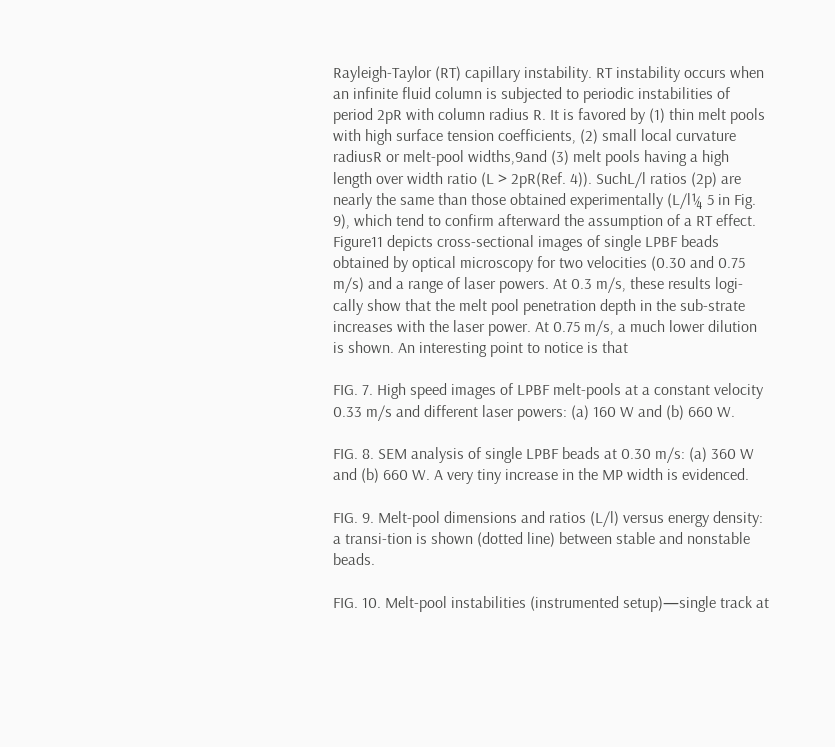Rayleigh-Taylor (RT) capillary instability. RT instability occurs when an infinite fluid column is subjected to periodic instabilities of period 2pR with column radius R. It is favored by (1) thin melt pools with high surface tension coefficients, (2) small local curvature radiusR or melt-pool widths,9and (3) melt pools having a high length over width ratio (L > 2pR(Ref. 4)). SuchL/l ratios (2p) are nearly the same than those obtained experimentally (L/l¼ 5 in Fig. 9), which tend to confirm afterward the assumption of a RT effect. Figure11 depicts cross-sectional images of single LPBF beads obtained by optical microscopy for two velocities (0.30 and 0.75 m/s) and a range of laser powers. At 0.3 m/s, these results logi-cally show that the melt pool penetration depth in the sub-strate increases with the laser power. At 0.75 m/s, a much lower dilution is shown. An interesting point to notice is that

FIG. 7. High speed images of LPBF melt-pools at a constant velocity 0.33 m/s and different laser powers: (a) 160 W and (b) 660 W.

FIG. 8. SEM analysis of single LPBF beads at 0.30 m/s: (a) 360 W and (b) 660 W. A very tiny increase in the MP width is evidenced.

FIG. 9. Melt-pool dimensions and ratios (L/l) versus energy density: a transi-tion is shown (dotted line) between stable and nonstable beads.

FIG. 10. Melt-pool instabilities (instrumented setup)—single track at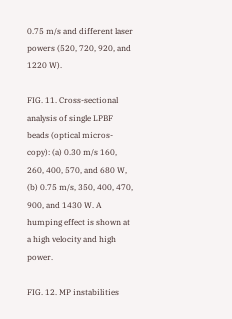0.75 m/s and different laser powers (520, 720, 920, and 1220 W).

FIG. 11. Cross-sectional analysis of single LPBF beads (optical micros-copy): (a) 0.30 m/s 160, 260, 400, 570, and 680 W, (b) 0.75 m/s, 350, 400, 470, 900, and 1430 W. A humping effect is shown at a high velocity and high power.

FIG. 12. MP instabilities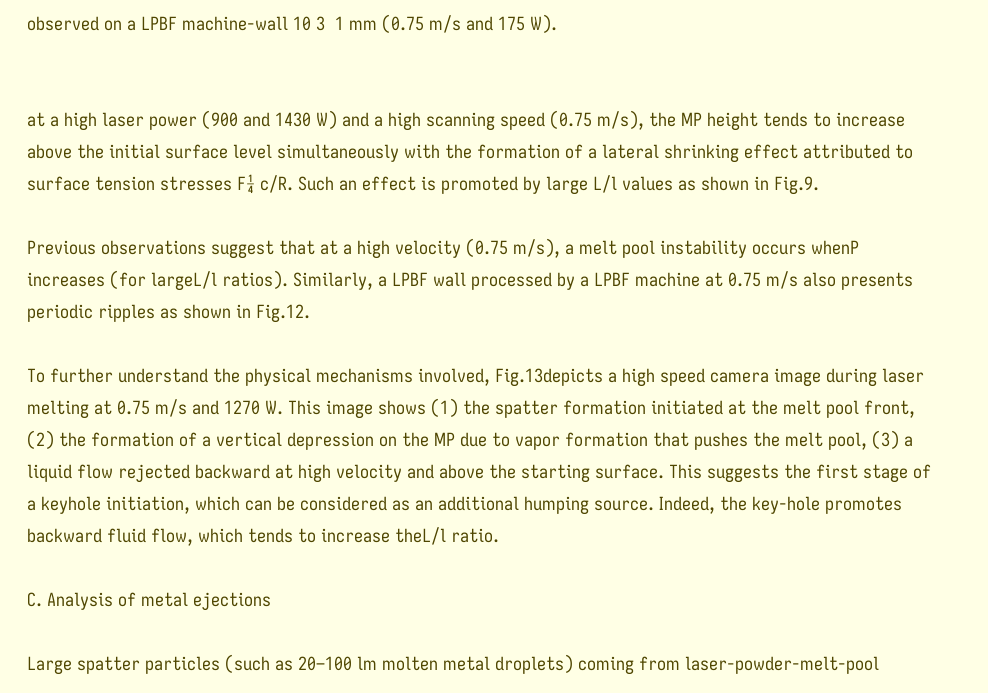observed on a LPBF machine-wall 10 3  1 mm (0.75 m/s and 175 W).


at a high laser power (900 and 1430 W) and a high scanning speed (0.75 m/s), the MP height tends to increase above the initial surface level simultaneously with the formation of a lateral shrinking effect attributed to surface tension stresses F¼ c/R. Such an effect is promoted by large L/l values as shown in Fig.9.

Previous observations suggest that at a high velocity (0.75 m/s), a melt pool instability occurs whenP increases (for largeL/l ratios). Similarly, a LPBF wall processed by a LPBF machine at 0.75 m/s also presents periodic ripples as shown in Fig.12.

To further understand the physical mechanisms involved, Fig.13depicts a high speed camera image during laser melting at 0.75 m/s and 1270 W. This image shows (1) the spatter formation initiated at the melt pool front, (2) the formation of a vertical depression on the MP due to vapor formation that pushes the melt pool, (3) a liquid flow rejected backward at high velocity and above the starting surface. This suggests the first stage of a keyhole initiation, which can be considered as an additional humping source. Indeed, the key-hole promotes backward fluid flow, which tends to increase theL/l ratio.

C. Analysis of metal ejections

Large spatter particles (such as 20–100 lm molten metal droplets) coming from laser-powder-melt-pool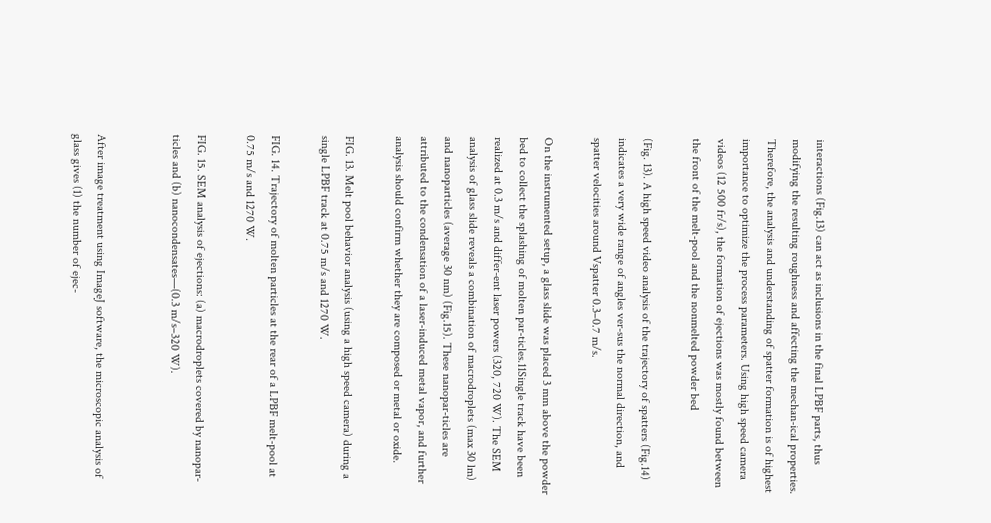interactions (Fig.13) can act as inclusions in the final LPBF parts, thus modifying the resulting roughness and affecting the mechan-ical properties. Therefore, the analysis and understanding of spatter formation is of highest importance to optimize the process parameters. Using high speed camera videos (12 500 fr/s), the formation of ejections was mostly found between the front of the melt-pool and the nonmelted powder bed

(Fig. 13). A high speed video analysis of the trajectory of spatters (Fig.14) indicates a very wide range of angles ver-sus the normal direction, and spatter velocities around Vspatter 0.3–0.7 m/s.

On the instrumented setup, a glass slide was placed 3 mm above the powder bed to collect the splashing of molten par-ticles.11Single track have been realized at 0.3 m/s and differ-ent laser powers (320, 720 W). The SEM analysis of glass slide reveals a combination of macrodroplets (max 30 lm) and nanoparticles (average 30 nm) (Fig.15). These nanopar-ticles are attributed to the condensation of a laser-induced metal vapor, and further analysis should confirm whether they are composed or metal or oxide.

FIG. 13. Melt pool behavior analysis (using a high speed camera) during a single LPBF track at 0.75 m/s and 1270 W.

FIG. 14. Trajectory of molten particles at the rear of a LPBF melt-pool at 0.75 m/s and 1270 W.

FIG. 15. SEM analysis of ejections: (a) macrodroplets covered by nanopar-ticles and (b) nanocondensates—(0.3 m/s–320 W).


After image treatment using ImageJ software, the microscopic analysis of glass gives (1) the number of ejec-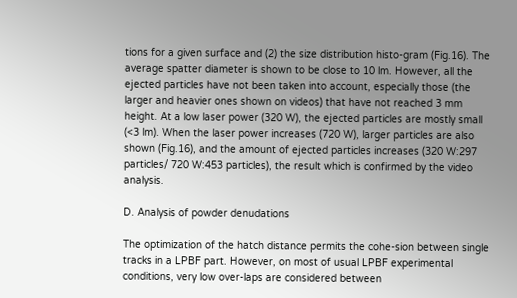tions for a given surface and (2) the size distribution histo-gram (Fig.16). The average spatter diameter is shown to be close to 10 lm. However, all the ejected particles have not been taken into account, especially those (the larger and heavier ones shown on videos) that have not reached 3 mm height. At a low laser power (320 W), the ejected particles are mostly small (<3 lm). When the laser power increases (720 W), larger particles are also shown (Fig.16), and the amount of ejected particles increases (320 W:297 particles/ 720 W:453 particles), the result which is confirmed by the video analysis.

D. Analysis of powder denudations

The optimization of the hatch distance permits the cohe-sion between single tracks in a LPBF part. However, on most of usual LPBF experimental conditions, very low over-laps are considered between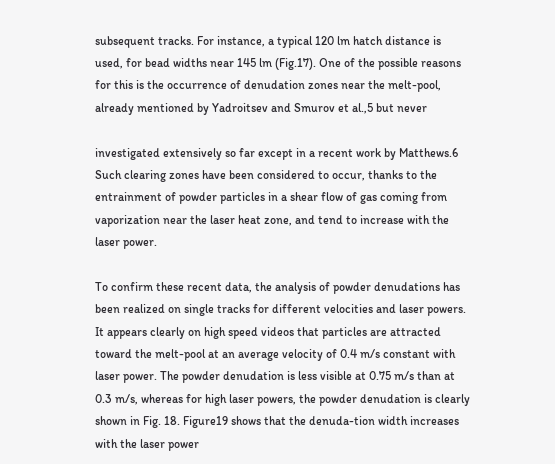subsequent tracks. For instance, a typical 120 lm hatch distance is used, for bead widths near 145 lm (Fig.17). One of the possible reasons for this is the occurrence of denudation zones near the melt-pool, already mentioned by Yadroitsev and Smurov et al.,5 but never

investigated extensively so far except in a recent work by Matthews.6 Such clearing zones have been considered to occur, thanks to the entrainment of powder particles in a shear flow of gas coming from vaporization near the laser heat zone, and tend to increase with the laser power.

To confirm these recent data, the analysis of powder denudations has been realized on single tracks for different velocities and laser powers. It appears clearly on high speed videos that particles are attracted toward the melt-pool at an average velocity of 0.4 m/s constant with laser power. The powder denudation is less visible at 0.75 m/s than at 0.3 m/s, whereas for high laser powers, the powder denudation is clearly shown in Fig. 18. Figure19 shows that the denuda-tion width increases with the laser power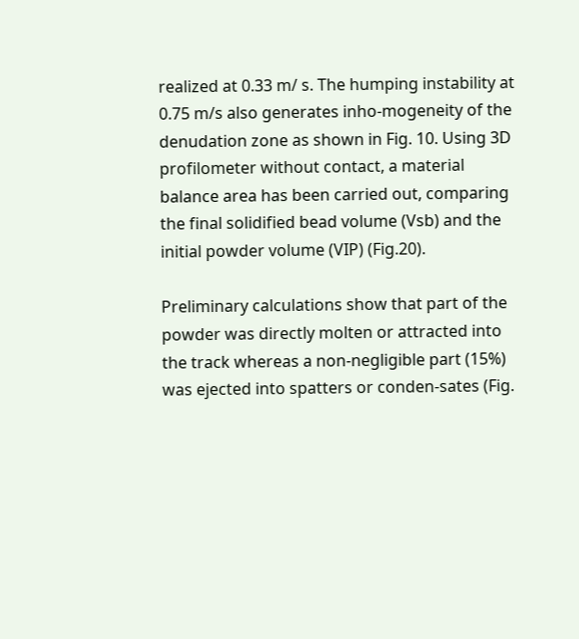realized at 0.33 m/ s. The humping instability at 0.75 m/s also generates inho-mogeneity of the denudation zone as shown in Fig. 10. Using 3D profilometer without contact, a material balance area has been carried out, comparing the final solidified bead volume (Vsb) and the initial powder volume (VIP) (Fig.20).

Preliminary calculations show that part of the powder was directly molten or attracted into the track whereas a non-negligible part (15%) was ejected into spatters or conden-sates (Fig.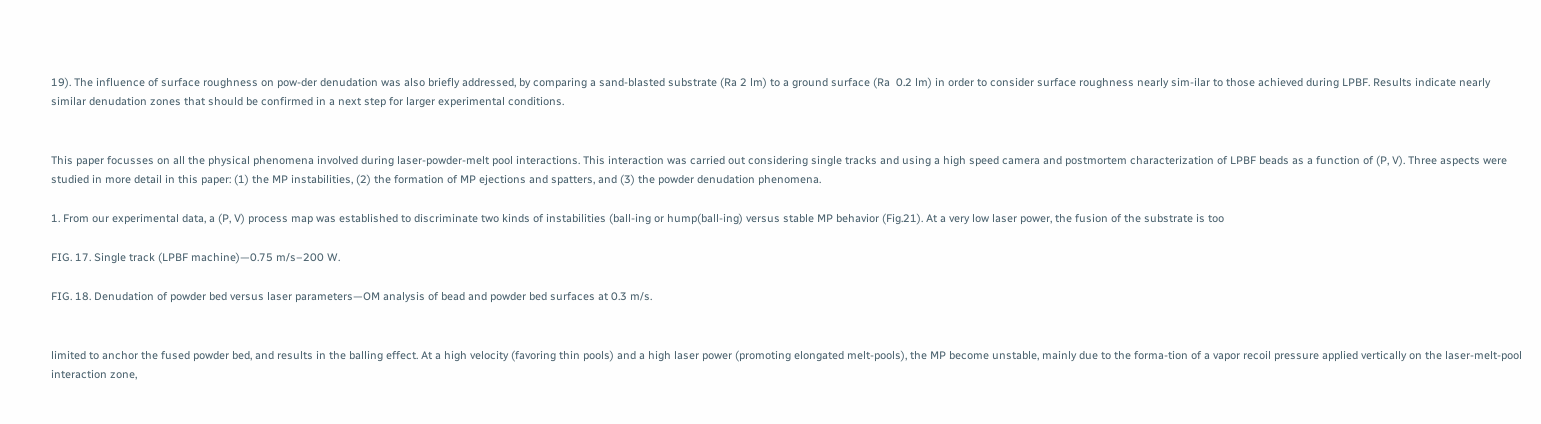19). The influence of surface roughness on pow-der denudation was also briefly addressed, by comparing a sand-blasted substrate (Ra 2 lm) to a ground surface (Ra  0.2 lm) in order to consider surface roughness nearly sim-ilar to those achieved during LPBF. Results indicate nearly similar denudation zones that should be confirmed in a next step for larger experimental conditions.


This paper focusses on all the physical phenomena involved during laser-powder-melt pool interactions. This interaction was carried out considering single tracks and using a high speed camera and postmortem characterization of LPBF beads as a function of (P, V). Three aspects were studied in more detail in this paper: (1) the MP instabilities, (2) the formation of MP ejections and spatters, and (3) the powder denudation phenomena.

1. From our experimental data, a (P, V) process map was established to discriminate two kinds of instabilities (ball-ing or hump(ball-ing) versus stable MP behavior (Fig.21). At a very low laser power, the fusion of the substrate is too

FIG. 17. Single track (LPBF machine)—0.75 m/s–200 W.

FIG. 18. Denudation of powder bed versus laser parameters—OM analysis of bead and powder bed surfaces at 0.3 m/s.


limited to anchor the fused powder bed, and results in the balling effect. At a high velocity (favoring thin pools) and a high laser power (promoting elongated melt-pools), the MP become unstable, mainly due to the forma-tion of a vapor recoil pressure applied vertically on the laser-melt-pool interaction zone,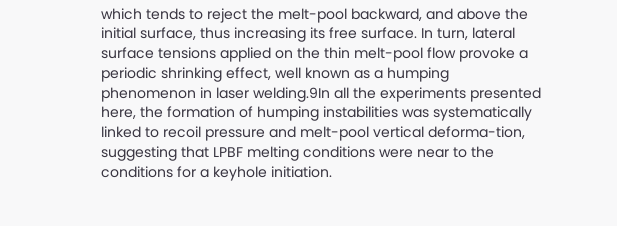which tends to reject the melt-pool backward, and above the initial surface, thus increasing its free surface. In turn, lateral surface tensions applied on the thin melt-pool flow provoke a periodic shrinking effect, well known as a humping phenomenon in laser welding.9In all the experiments presented here, the formation of humping instabilities was systematically linked to recoil pressure and melt-pool vertical deforma-tion, suggesting that LPBF melting conditions were near to the conditions for a keyhole initiation.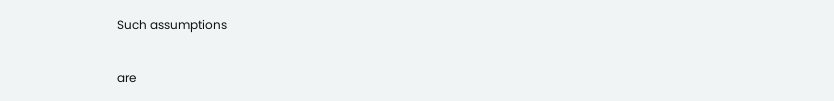Such assumptions

are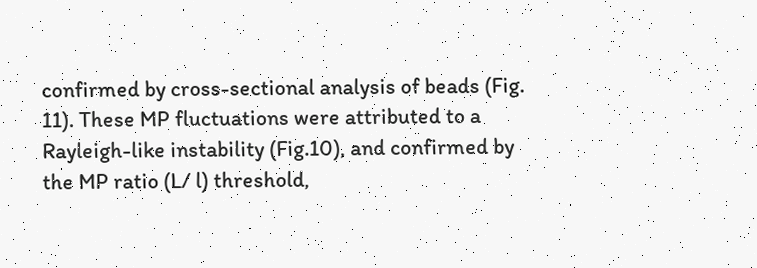confirmed by cross-sectional analysis of beads (Fig. 11). These MP fluctuations were attributed to a Rayleigh-like instability (Fig.10), and confirmed by the MP ratio (L/ l) threshold,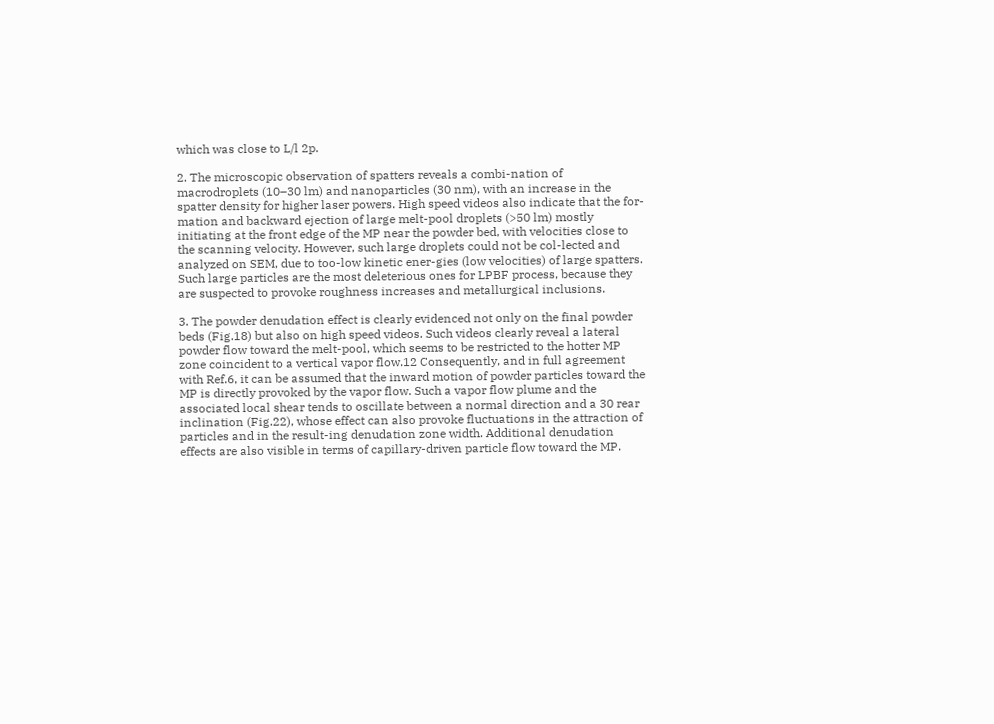which was close to L/l 2p.

2. The microscopic observation of spatters reveals a combi-nation of macrodroplets (10–30 lm) and nanoparticles (30 nm), with an increase in the spatter density for higher laser powers. High speed videos also indicate that the for-mation and backward ejection of large melt-pool droplets (>50 lm) mostly initiating at the front edge of the MP near the powder bed, with velocities close to the scanning velocity. However, such large droplets could not be col-lected and analyzed on SEM, due to too-low kinetic ener-gies (low velocities) of large spatters. Such large particles are the most deleterious ones for LPBF process, because they are suspected to provoke roughness increases and metallurgical inclusions.

3. The powder denudation effect is clearly evidenced not only on the final powder beds (Fig.18) but also on high speed videos. Such videos clearly reveal a lateral powder flow toward the melt-pool, which seems to be restricted to the hotter MP zone coincident to a vertical vapor flow.12 Consequently, and in full agreement with Ref.6, it can be assumed that the inward motion of powder particles toward the MP is directly provoked by the vapor flow. Such a vapor flow plume and the associated local shear tends to oscillate between a normal direction and a 30 rear inclination (Fig.22), whose effect can also provoke fluctuations in the attraction of particles and in the result-ing denudation zone width. Additional denudation effects are also visible in terms of capillary-driven particle flow toward the MP.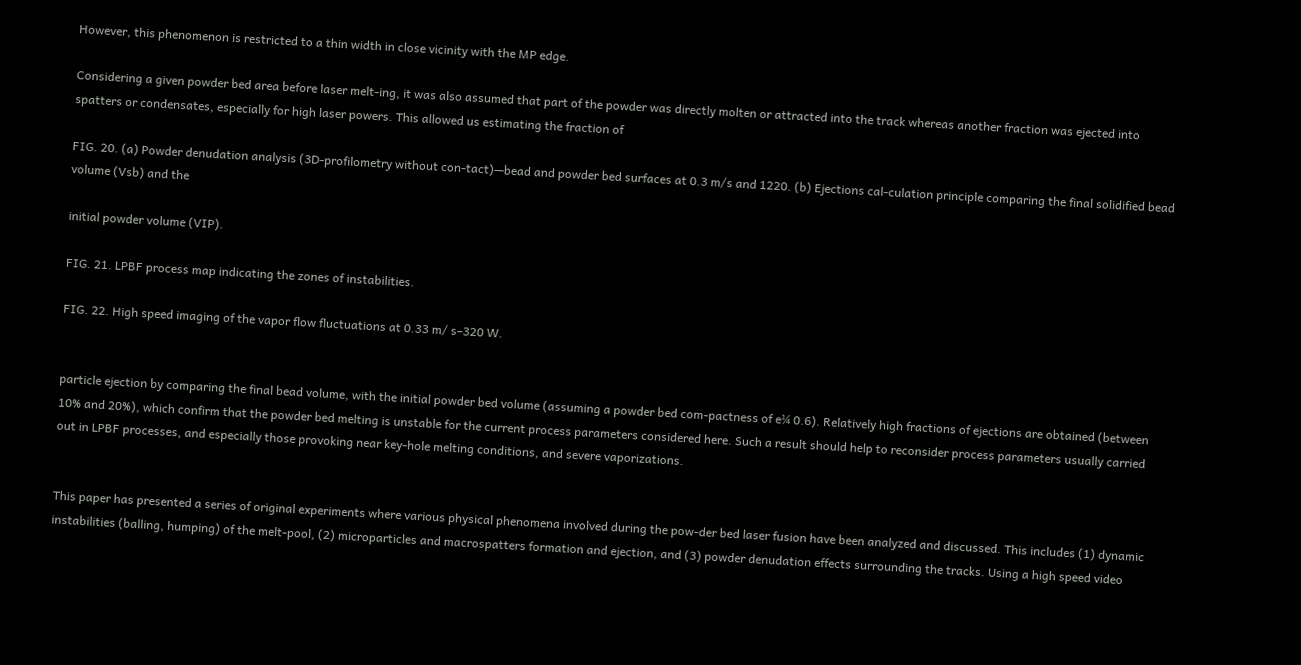However, this phenomenon is restricted to a thin width in close vicinity with the MP edge.

Considering a given powder bed area before laser melt-ing, it was also assumed that part of the powder was directly molten or attracted into the track whereas another fraction was ejected into spatters or condensates, especially for high laser powers. This allowed us estimating the fraction of

FIG. 20. (a) Powder denudation analysis (3D-profilometry without con-tact)—bead and powder bed surfaces at 0.3 m/s and 1220. (b) Ejections cal-culation principle comparing the final solidified bead volume (Vsb) and the

initial powder volume (VIP).

FIG. 21. LPBF process map indicating the zones of instabilities.

FIG. 22. High speed imaging of the vapor flow fluctuations at 0.33 m/ s–320 W.


particle ejection by comparing the final bead volume, with the initial powder bed volume (assuming a powder bed com-pactness of e¼ 0.6). Relatively high fractions of ejections are obtained (between 10% and 20%), which confirm that the powder bed melting is unstable for the current process parameters considered here. Such a result should help to reconsider process parameters usually carried out in LPBF processes, and especially those provoking near key-hole melting conditions, and severe vaporizations.


This paper has presented a series of original experiments where various physical phenomena involved during the pow-der bed laser fusion have been analyzed and discussed. This includes (1) dynamic instabilities (balling, humping) of the melt-pool, (2) microparticles and macrospatters formation and ejection, and (3) powder denudation effects surrounding the tracks. Using a high speed video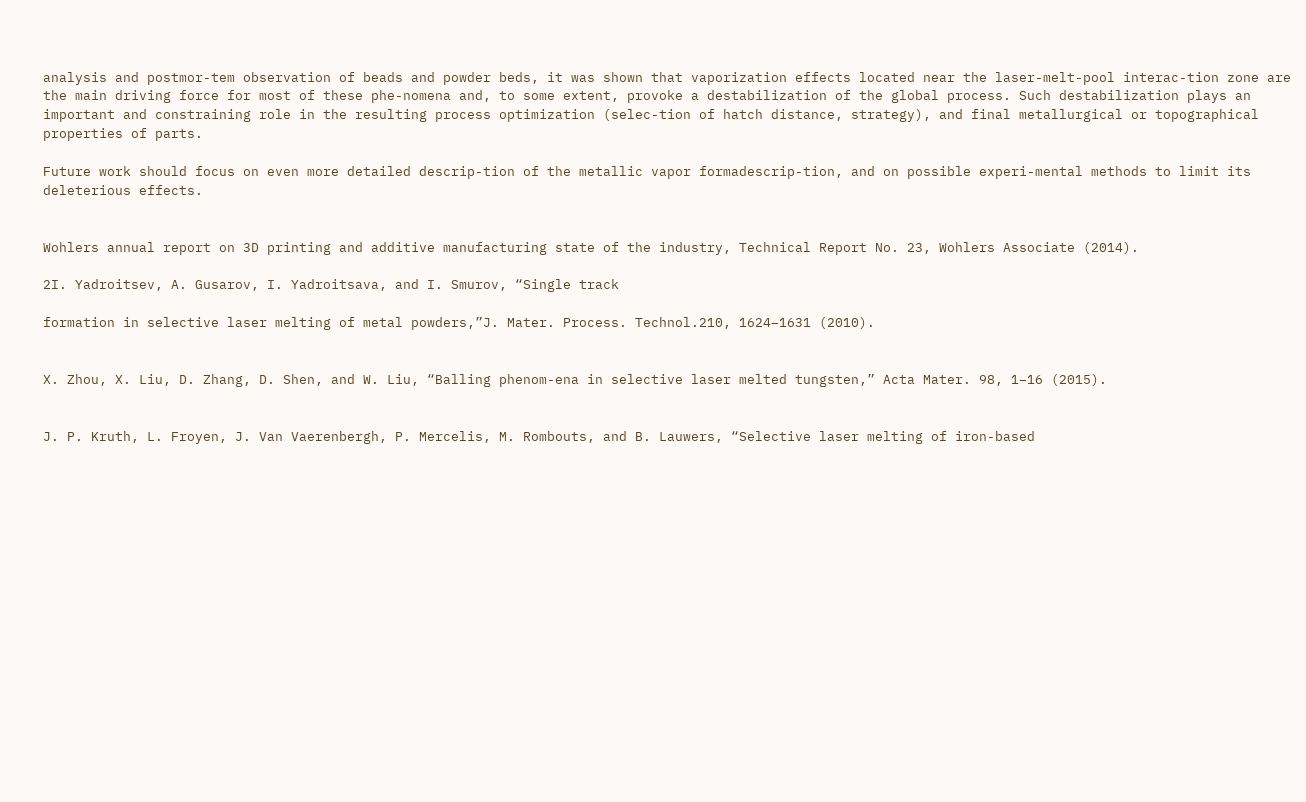analysis and postmor-tem observation of beads and powder beds, it was shown that vaporization effects located near the laser-melt-pool interac-tion zone are the main driving force for most of these phe-nomena and, to some extent, provoke a destabilization of the global process. Such destabilization plays an important and constraining role in the resulting process optimization (selec-tion of hatch distance, strategy), and final metallurgical or topographical properties of parts.

Future work should focus on even more detailed descrip-tion of the metallic vapor formadescrip-tion, and on possible experi-mental methods to limit its deleterious effects.


Wohlers annual report on 3D printing and additive manufacturing state of the industry, Technical Report No. 23, Wohlers Associate (2014).

2I. Yadroitsev, A. Gusarov, I. Yadroitsava, and I. Smurov, “Single track

formation in selective laser melting of metal powders,”J. Mater. Process. Technol.210, 1624–1631 (2010).


X. Zhou, X. Liu, D. Zhang, D. Shen, and W. Liu, “Balling phenom-ena in selective laser melted tungsten,” Acta Mater. 98, 1–16 (2015).


J. P. Kruth, L. Froyen, J. Van Vaerenbergh, P. Mercelis, M. Rombouts, and B. Lauwers, “Selective laser melting of iron-based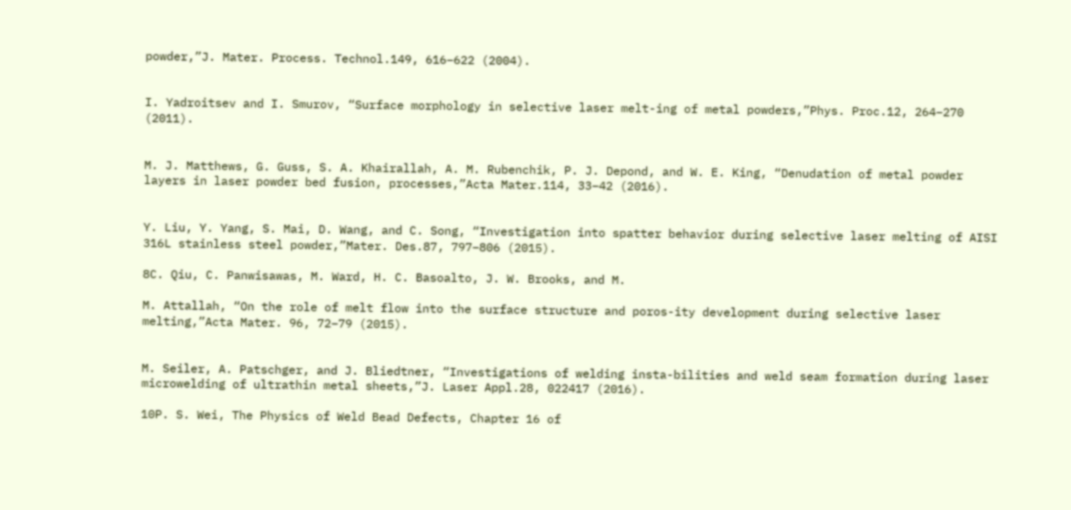powder,”J. Mater. Process. Technol.149, 616–622 (2004).


I. Yadroitsev and I. Smurov, “Surface morphology in selective laser melt-ing of metal powders,”Phys. Proc.12, 264–270 (2011).


M. J. Matthews, G. Guss, S. A. Khairallah, A. M. Rubenchik, P. J. Depond, and W. E. King, “Denudation of metal powder layers in laser powder bed fusion, processes,”Acta Mater.114, 33–42 (2016).


Y. Liu, Y. Yang, S. Mai, D. Wang, and C. Song, “Investigation into spatter behavior during selective laser melting of AISI 316L stainless steel powder,”Mater. Des.87, 797–806 (2015).

8C. Qiu, C. Panwisawas, M. Ward, H. C. Basoalto, J. W. Brooks, and M.

M. Attallah, “On the role of melt flow into the surface structure and poros-ity development during selective laser melting,”Acta Mater. 96, 72–79 (2015).


M. Seiler, A. Patschger, and J. Bliedtner, “Investigations of welding insta-bilities and weld seam formation during laser microwelding of ultrathin metal sheets,”J. Laser Appl.28, 022417 (2016).

10P. S. Wei, The Physics of Weld Bead Defects, Chapter 16 of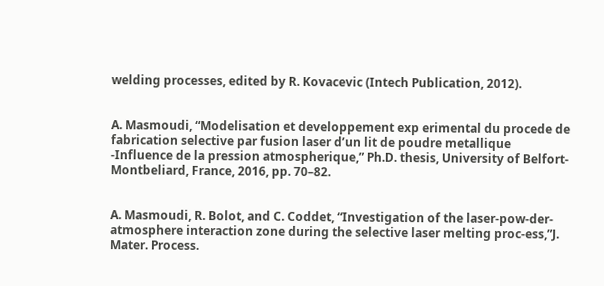welding processes, edited by R. Kovacevic (Intech Publication, 2012).


A. Masmoudi, “Modelisation et developpement exp erimental du procede de fabrication selective par fusion laser d’un lit de poudre metallique -Influence de la pression atmospherique,” Ph.D. thesis, University of Belfort-Montbeliard, France, 2016, pp. 70–82.


A. Masmoudi, R. Bolot, and C. Coddet, “Investigation of the laser-pow-der-atmosphere interaction zone during the selective laser melting proc-ess,”J. Mater. Process.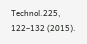Technol.225, 122–132 (2015).